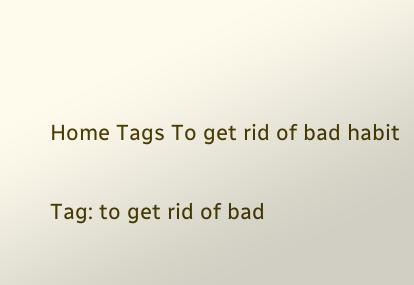Home Tags To get rid of bad habit

Tag: to get rid of bad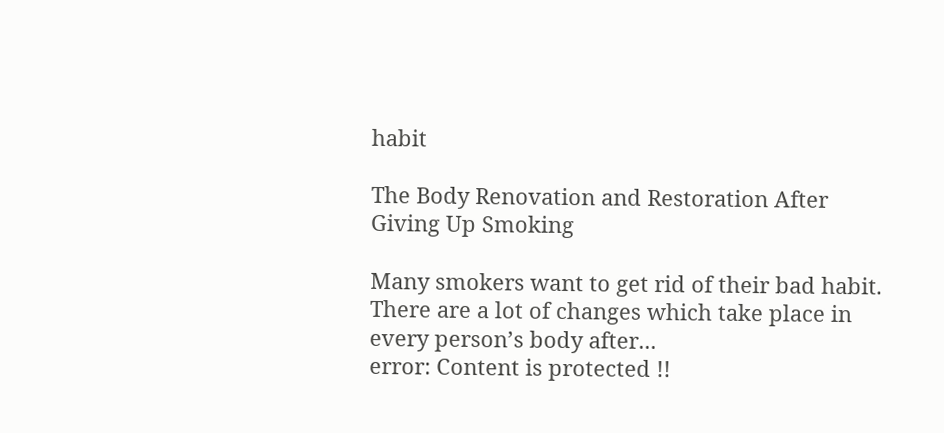habit

The Body Renovation and Restoration After Giving Up Smoking

Many smokers want to get rid of their bad habit. There are a lot of changes which take place in every person’s body after...
error: Content is protected !!